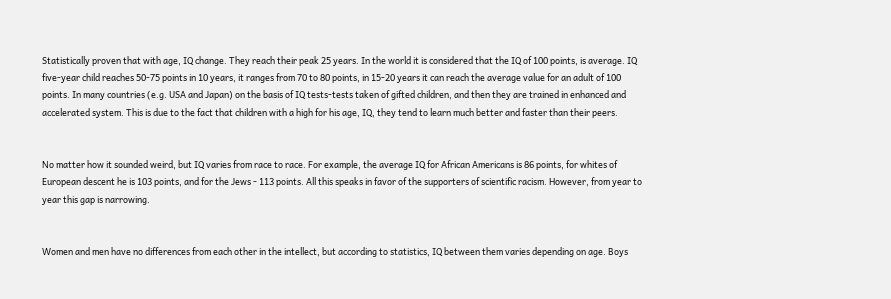Statistically proven that with age, IQ change. They reach their peak 25 years. In the world it is considered that the IQ of 100 points, is average. IQ five-year child reaches 50-75 points in 10 years, it ranges from 70 to 80 points, in 15-20 years it can reach the average value for an adult of 100 points. In many countries (e.g. USA and Japan) on the basis of IQ tests-tests taken of gifted children, and then they are trained in enhanced and accelerated system. This is due to the fact that children with a high for his age, IQ, they tend to learn much better and faster than their peers.


No matter how it sounded weird, but IQ varies from race to race. For example, the average IQ for African Americans is 86 points, for whites of European descent he is 103 points, and for the Jews - 113 points. All this speaks in favor of the supporters of scientific racism. However, from year to year this gap is narrowing.


Women and men have no differences from each other in the intellect, but according to statistics, IQ between them varies depending on age. Boys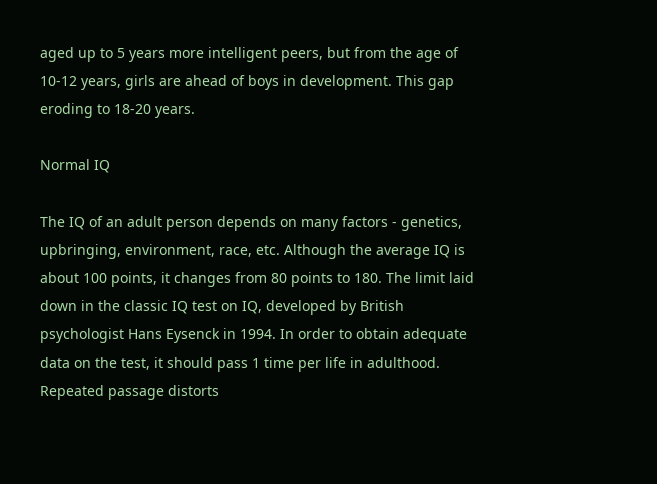aged up to 5 years more intelligent peers, but from the age of 10-12 years, girls are ahead of boys in development. This gap eroding to 18-20 years.

Normal IQ

The IQ of an adult person depends on many factors - genetics, upbringing, environment, race, etc. Although the average IQ is about 100 points, it changes from 80 points to 180. The limit laid down in the classic IQ test on IQ, developed by British psychologist Hans Eysenck in 1994. In order to obtain adequate data on the test, it should pass 1 time per life in adulthood. Repeated passage distorts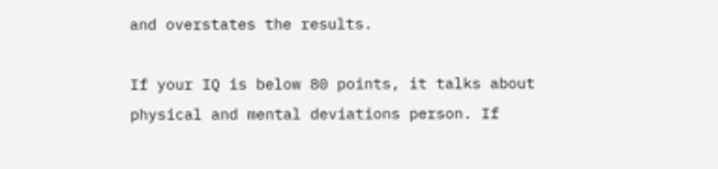and overstates the results.

If your IQ is below 80 points, it talks about physical and mental deviations person. If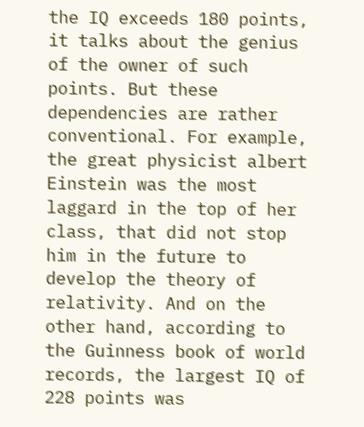the IQ exceeds 180 points, it talks about the genius of the owner of such points. But these dependencies are rather conventional. For example, the great physicist albert Einstein was the most laggard in the top of her class, that did not stop him in the future to develop the theory of relativity. And on the other hand, according to the Guinness book of world records, the largest IQ of 228 points was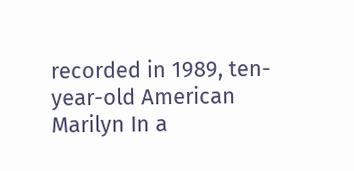recorded in 1989, ten-year-old American Marilyn In a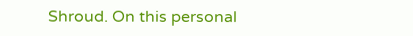Shroud. On this personal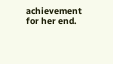achievement for her end.